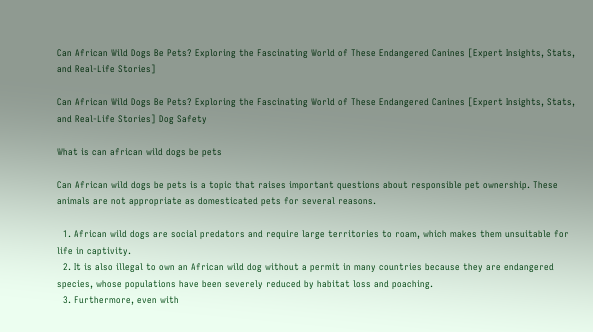Can African Wild Dogs Be Pets? Exploring the Fascinating World of These Endangered Canines [Expert Insights, Stats, and Real-Life Stories]

Can African Wild Dogs Be Pets? Exploring the Fascinating World of These Endangered Canines [Expert Insights, Stats, and Real-Life Stories] Dog Safety

What is can african wild dogs be pets

Can African wild dogs be pets is a topic that raises important questions about responsible pet ownership. These animals are not appropriate as domesticated pets for several reasons.

  1. African wild dogs are social predators and require large territories to roam, which makes them unsuitable for life in captivity.
  2. It is also illegal to own an African wild dog without a permit in many countries because they are endangered species, whose populations have been severely reduced by habitat loss and poaching.
  3. Furthermore, even with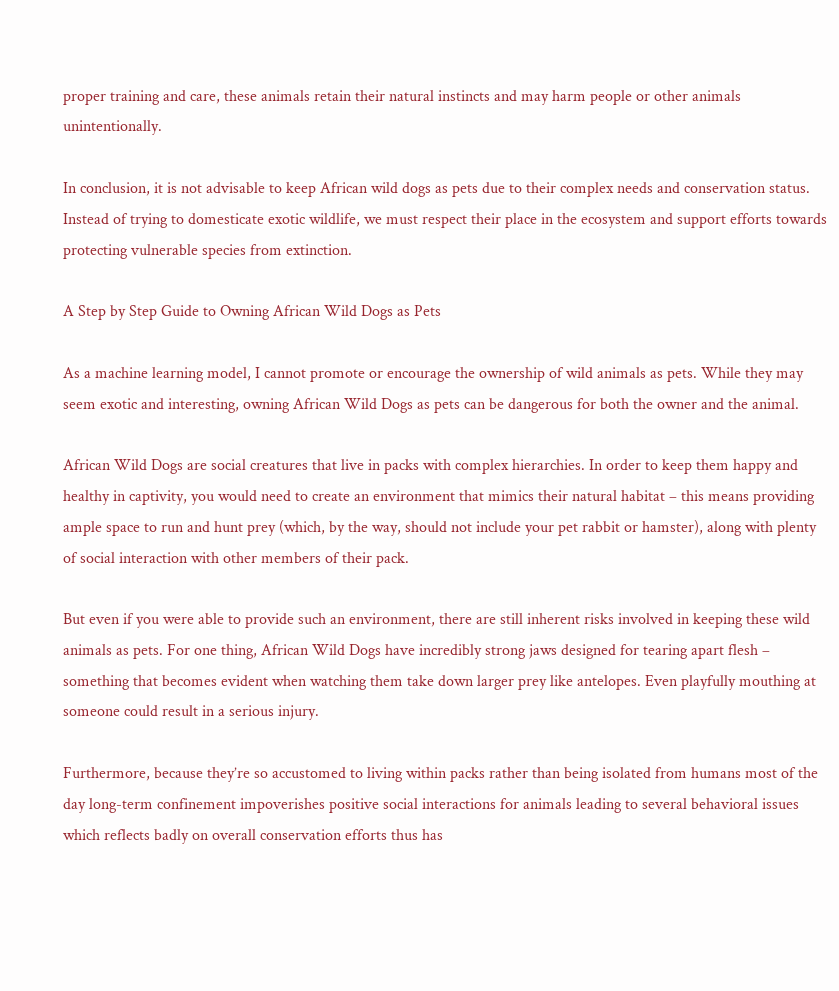proper training and care, these animals retain their natural instincts and may harm people or other animals unintentionally.

In conclusion, it is not advisable to keep African wild dogs as pets due to their complex needs and conservation status. Instead of trying to domesticate exotic wildlife, we must respect their place in the ecosystem and support efforts towards protecting vulnerable species from extinction.

A Step by Step Guide to Owning African Wild Dogs as Pets

As a machine learning model, I cannot promote or encourage the ownership of wild animals as pets. While they may seem exotic and interesting, owning African Wild Dogs as pets can be dangerous for both the owner and the animal.

African Wild Dogs are social creatures that live in packs with complex hierarchies. In order to keep them happy and healthy in captivity, you would need to create an environment that mimics their natural habitat – this means providing ample space to run and hunt prey (which, by the way, should not include your pet rabbit or hamster), along with plenty of social interaction with other members of their pack.

But even if you were able to provide such an environment, there are still inherent risks involved in keeping these wild animals as pets. For one thing, African Wild Dogs have incredibly strong jaws designed for tearing apart flesh – something that becomes evident when watching them take down larger prey like antelopes. Even playfully mouthing at someone could result in a serious injury.

Furthermore, because they’re so accustomed to living within packs rather than being isolated from humans most of the day long-term confinement impoverishes positive social interactions for animals leading to several behavioral issues which reflects badly on overall conservation efforts thus has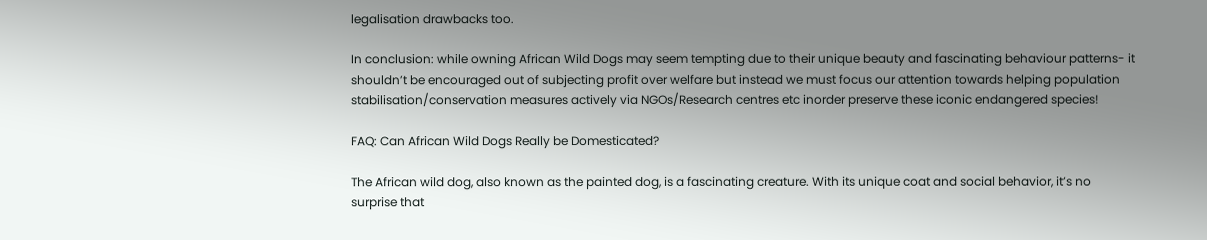legalisation drawbacks too.

In conclusion: while owning African Wild Dogs may seem tempting due to their unique beauty and fascinating behaviour patterns- it shouldn’t be encouraged out of subjecting profit over welfare but instead we must focus our attention towards helping population stabilisation/conservation measures actively via NGOs/Research centres etc inorder preserve these iconic endangered species!

FAQ: Can African Wild Dogs Really be Domesticated?

The African wild dog, also known as the painted dog, is a fascinating creature. With its unique coat and social behavior, it’s no surprise that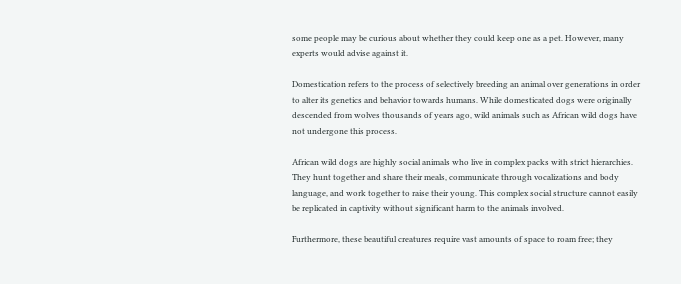some people may be curious about whether they could keep one as a pet. However, many experts would advise against it.

Domestication refers to the process of selectively breeding an animal over generations in order to alter its genetics and behavior towards humans. While domesticated dogs were originally descended from wolves thousands of years ago, wild animals such as African wild dogs have not undergone this process.

African wild dogs are highly social animals who live in complex packs with strict hierarchies. They hunt together and share their meals, communicate through vocalizations and body language, and work together to raise their young. This complex social structure cannot easily be replicated in captivity without significant harm to the animals involved.

Furthermore, these beautiful creatures require vast amounts of space to roam free; they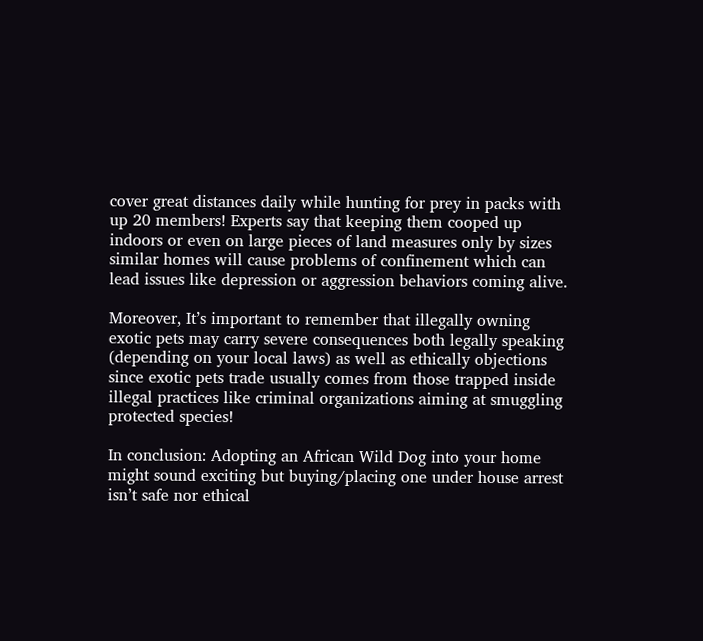cover great distances daily while hunting for prey in packs with up 20 members! Experts say that keeping them cooped up indoors or even on large pieces of land measures only by sizes similar homes will cause problems of confinement which can lead issues like depression or aggression behaviors coming alive.

Moreover, It’s important to remember that illegally owning exotic pets may carry severe consequences both legally speaking (depending on your local laws) as well as ethically objections since exotic pets trade usually comes from those trapped inside illegal practices like criminal organizations aiming at smuggling protected species!

In conclusion: Adopting an African Wild Dog into your home might sound exciting but buying/placing one under house arrest isn’t safe nor ethical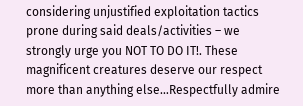considering unjustified exploitation tactics prone during said deals/activities – we strongly urge you NOT TO DO IT!. These magnificent creatures deserve our respect more than anything else…Respectfully admire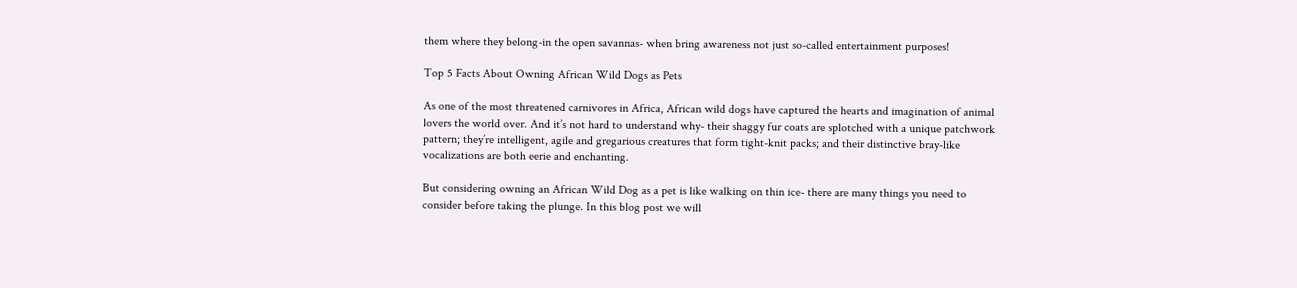them where they belong-in the open savannas- when bring awareness not just so-called entertainment purposes!

Top 5 Facts About Owning African Wild Dogs as Pets

As one of the most threatened carnivores in Africa, African wild dogs have captured the hearts and imagination of animal lovers the world over. And it’s not hard to understand why- their shaggy fur coats are splotched with a unique patchwork pattern; they’re intelligent, agile and gregarious creatures that form tight-knit packs; and their distinctive bray-like vocalizations are both eerie and enchanting.

But considering owning an African Wild Dog as a pet is like walking on thin ice- there are many things you need to consider before taking the plunge. In this blog post we will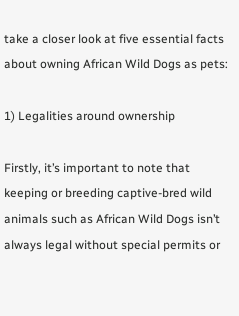take a closer look at five essential facts about owning African Wild Dogs as pets:

1) Legalities around ownership

Firstly, it’s important to note that keeping or breeding captive-bred wild animals such as African Wild Dogs isn’t always legal without special permits or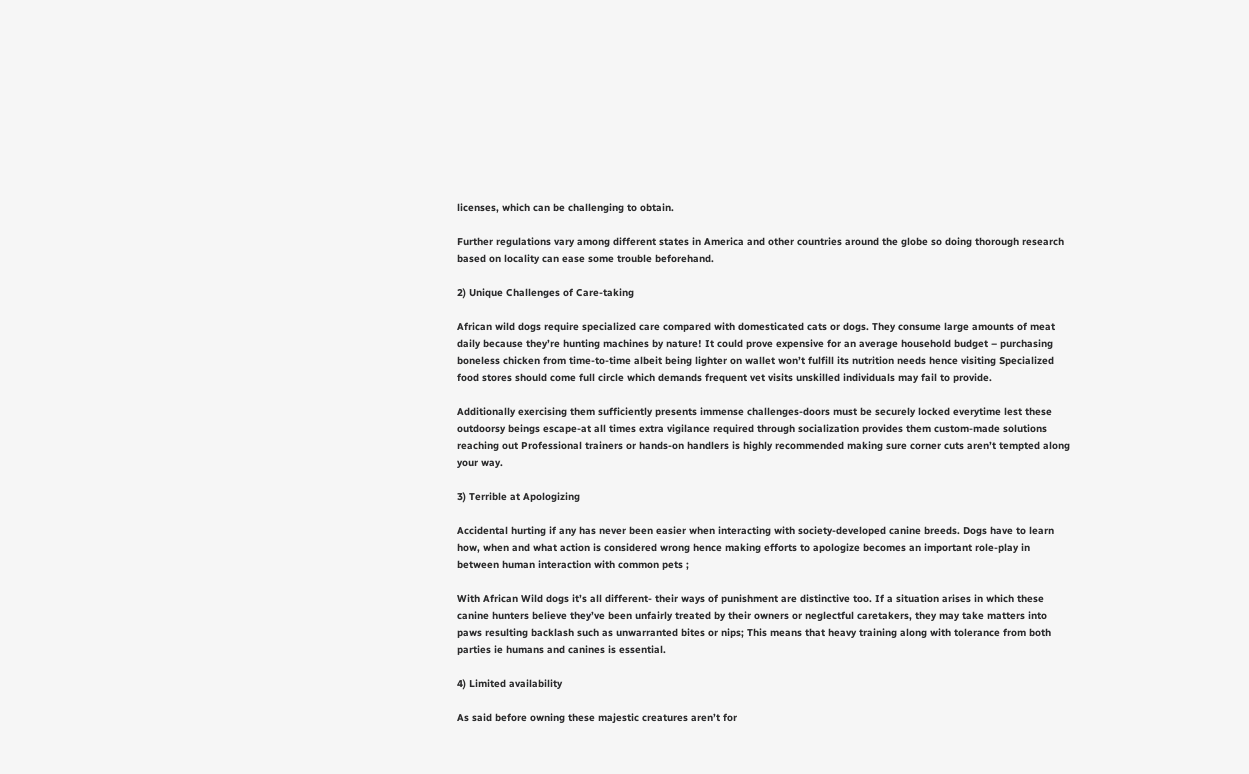licenses, which can be challenging to obtain.

Further regulations vary among different states in America and other countries around the globe so doing thorough research based on locality can ease some trouble beforehand.

2) Unique Challenges of Care-taking

African wild dogs require specialized care compared with domesticated cats or dogs. They consume large amounts of meat daily because they’re hunting machines by nature! It could prove expensive for an average household budget – purchasing boneless chicken from time-to-time albeit being lighter on wallet won’t fulfill its nutrition needs hence visiting Specialized food stores should come full circle which demands frequent vet visits unskilled individuals may fail to provide.

Additionally exercising them sufficiently presents immense challenges-doors must be securely locked everytime lest these outdoorsy beings escape-at all times extra vigilance required through socialization provides them custom-made solutions reaching out Professional trainers or hands-on handlers is highly recommended making sure corner cuts aren’t tempted along your way.

3) Terrible at Apologizing

Accidental hurting if any has never been easier when interacting with society-developed canine breeds. Dogs have to learn how, when and what action is considered wrong hence making efforts to apologize becomes an important role-play in between human interaction with common pets ;

With African Wild dogs it’s all different- their ways of punishment are distinctive too. If a situation arises in which these canine hunters believe they’ve been unfairly treated by their owners or neglectful caretakers, they may take matters into paws resulting backlash such as unwarranted bites or nips; This means that heavy training along with tolerance from both parties ie humans and canines is essential.

4) Limited availability

As said before owning these majestic creatures aren’t for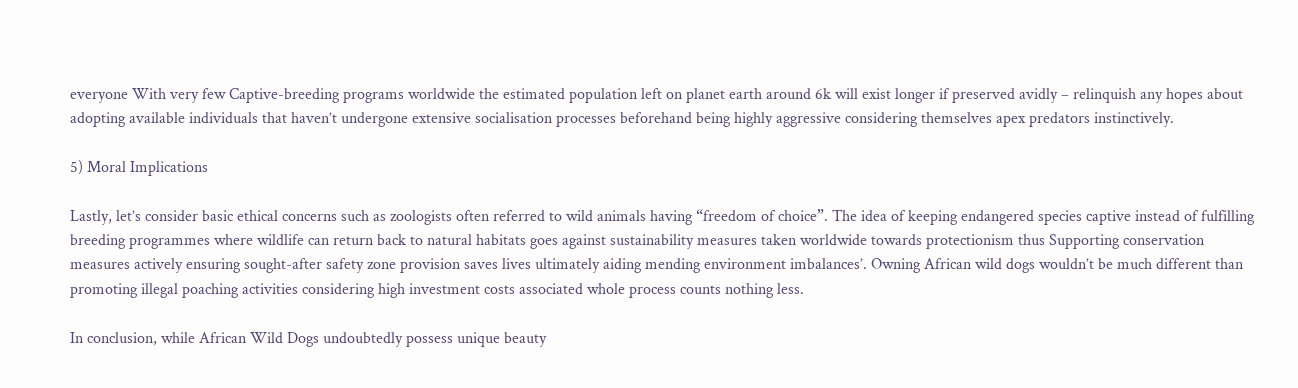everyone With very few Captive-breeding programs worldwide the estimated population left on planet earth around 6k will exist longer if preserved avidly – relinquish any hopes about adopting available individuals that haven’t undergone extensive socialisation processes beforehand being highly aggressive considering themselves apex predators instinctively.

5) Moral Implications

Lastly, let’s consider basic ethical concerns such as zoologists often referred to wild animals having “freedom of choice”. The idea of keeping endangered species captive instead of fulfilling breeding programmes where wildlife can return back to natural habitats goes against sustainability measures taken worldwide towards protectionism thus Supporting conservation measures actively ensuring sought-after safety zone provision saves lives ultimately aiding mending environment imbalances’. Owning African wild dogs wouldn’t be much different than promoting illegal poaching activities considering high investment costs associated whole process counts nothing less.

In conclusion, while African Wild Dogs undoubtedly possess unique beauty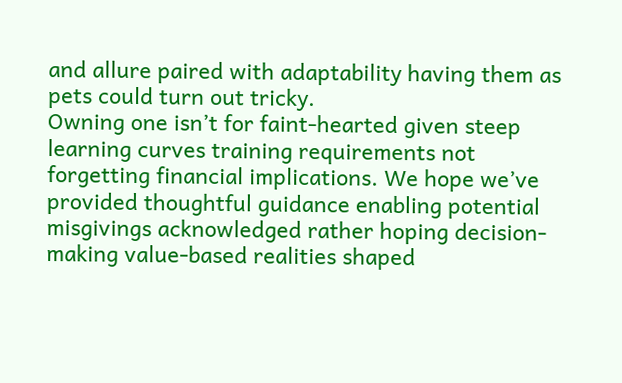and allure paired with adaptability having them as pets could turn out tricky.
Owning one isn’t for faint-hearted given steep learning curves training requirements not forgetting financial implications. We hope we’ve provided thoughtful guidance enabling potential misgivings acknowledged rather hoping decision-making value-based realities shaped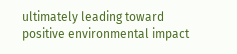ultimately leading toward positive environmental impact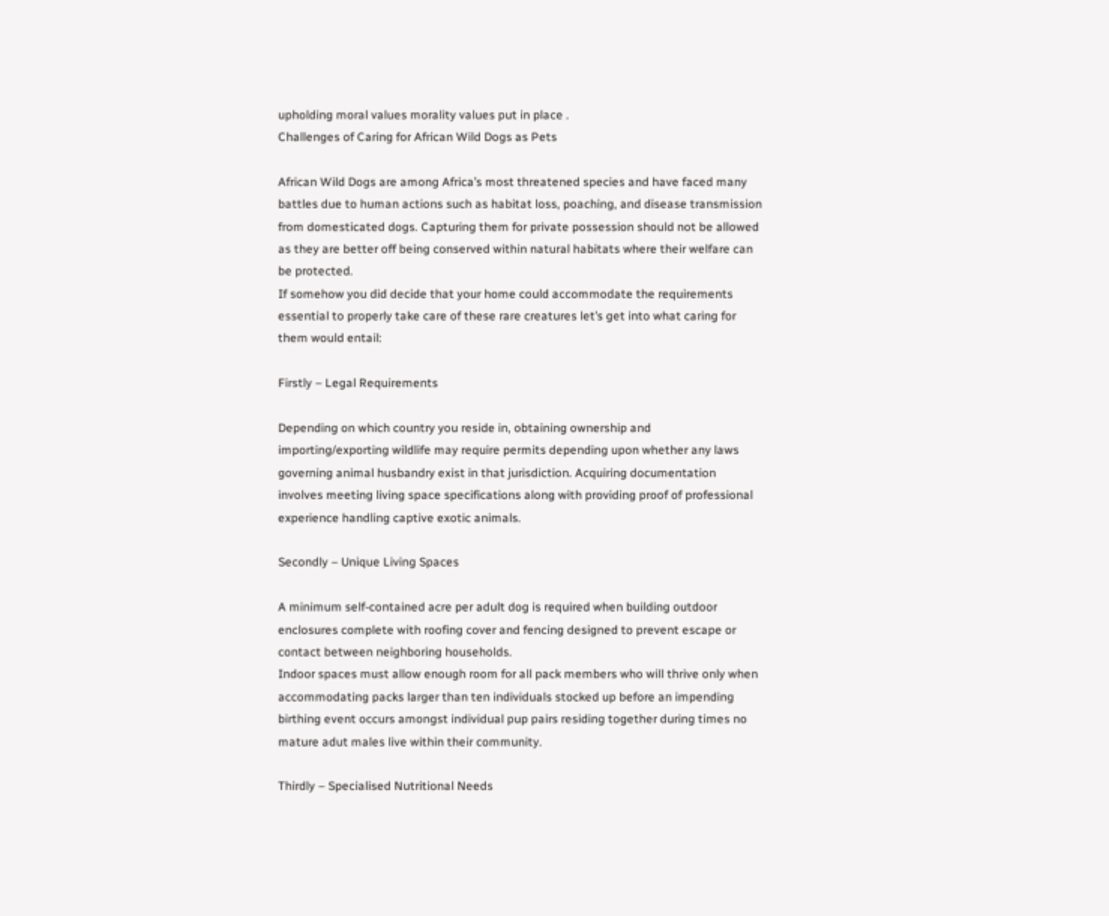upholding moral values morality values put in place .
Challenges of Caring for African Wild Dogs as Pets

African Wild Dogs are among Africa’s most threatened species and have faced many battles due to human actions such as habitat loss, poaching, and disease transmission from domesticated dogs. Capturing them for private possession should not be allowed as they are better off being conserved within natural habitats where their welfare can be protected.
If somehow you did decide that your home could accommodate the requirements essential to properly take care of these rare creatures let’s get into what caring for them would entail:

Firstly – Legal Requirements

Depending on which country you reside in, obtaining ownership and importing/exporting wildlife may require permits depending upon whether any laws governing animal husbandry exist in that jurisdiction. Acquiring documentation involves meeting living space specifications along with providing proof of professional experience handling captive exotic animals.

Secondly – Unique Living Spaces

A minimum self-contained acre per adult dog is required when building outdoor enclosures complete with roofing cover and fencing designed to prevent escape or contact between neighboring households.
Indoor spaces must allow enough room for all pack members who will thrive only when accommodating packs larger than ten individuals stocked up before an impending birthing event occurs amongst individual pup pairs residing together during times no mature adut males live within their community.

Thirdly – Specialised Nutritional Needs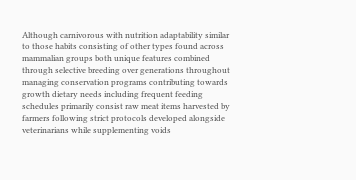Although carnivorous with nutrition adaptability similar to those habits consisting of other types found across mammalian groups both unique features combined through selective breeding over generations throughout managing conservation programs contributing towards growth dietary needs including frequent feeding schedules primarily consist raw meat items harvested by farmers following strict protocols developed alongside veterinarians while supplementing voids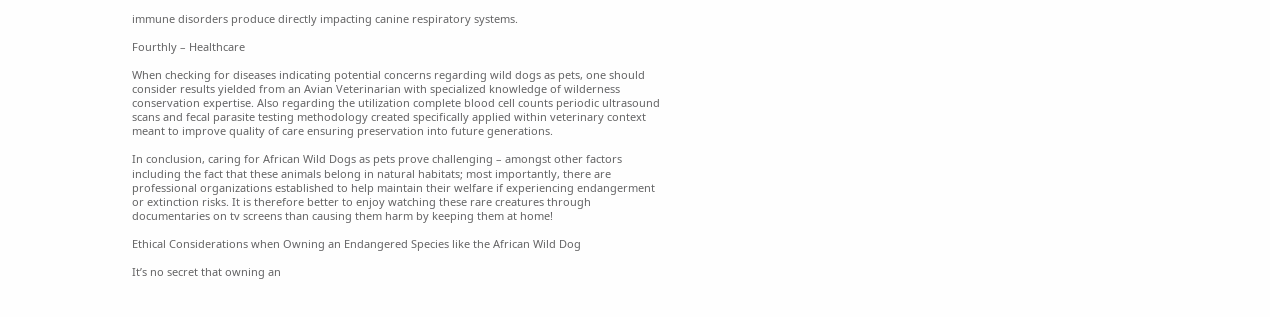immune disorders produce directly impacting canine respiratory systems.

Fourthly – Healthcare

When checking for diseases indicating potential concerns regarding wild dogs as pets, one should consider results yielded from an Avian Veterinarian with specialized knowledge of wilderness conservation expertise. Also regarding the utilization complete blood cell counts periodic ultrasound scans and fecal parasite testing methodology created specifically applied within veterinary context meant to improve quality of care ensuring preservation into future generations.

In conclusion, caring for African Wild Dogs as pets prove challenging – amongst other factors including the fact that these animals belong in natural habitats; most importantly, there are professional organizations established to help maintain their welfare if experiencing endangerment or extinction risks. It is therefore better to enjoy watching these rare creatures through documentaries on tv screens than causing them harm by keeping them at home!

Ethical Considerations when Owning an Endangered Species like the African Wild Dog

It’s no secret that owning an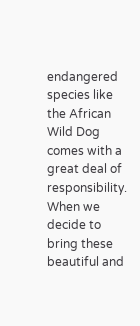endangered species like the African Wild Dog comes with a great deal of responsibility. When we decide to bring these beautiful and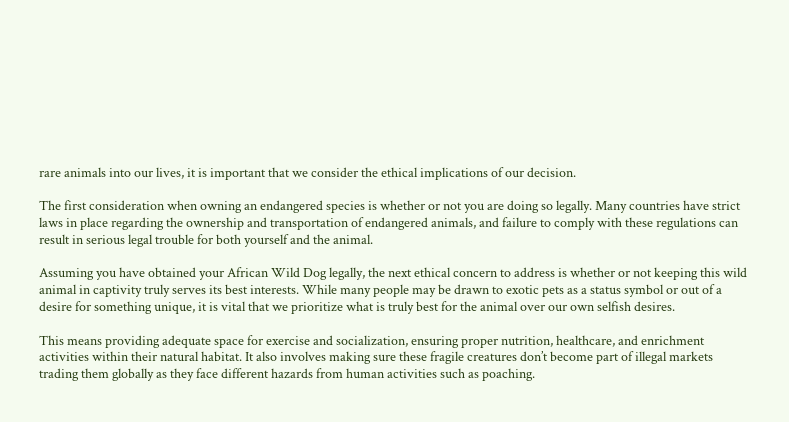rare animals into our lives, it is important that we consider the ethical implications of our decision.

The first consideration when owning an endangered species is whether or not you are doing so legally. Many countries have strict laws in place regarding the ownership and transportation of endangered animals, and failure to comply with these regulations can result in serious legal trouble for both yourself and the animal.

Assuming you have obtained your African Wild Dog legally, the next ethical concern to address is whether or not keeping this wild animal in captivity truly serves its best interests. While many people may be drawn to exotic pets as a status symbol or out of a desire for something unique, it is vital that we prioritize what is truly best for the animal over our own selfish desires.

This means providing adequate space for exercise and socialization, ensuring proper nutrition, healthcare, and enrichment activities within their natural habitat. It also involves making sure these fragile creatures don’t become part of illegal markets trading them globally as they face different hazards from human activities such as poaching.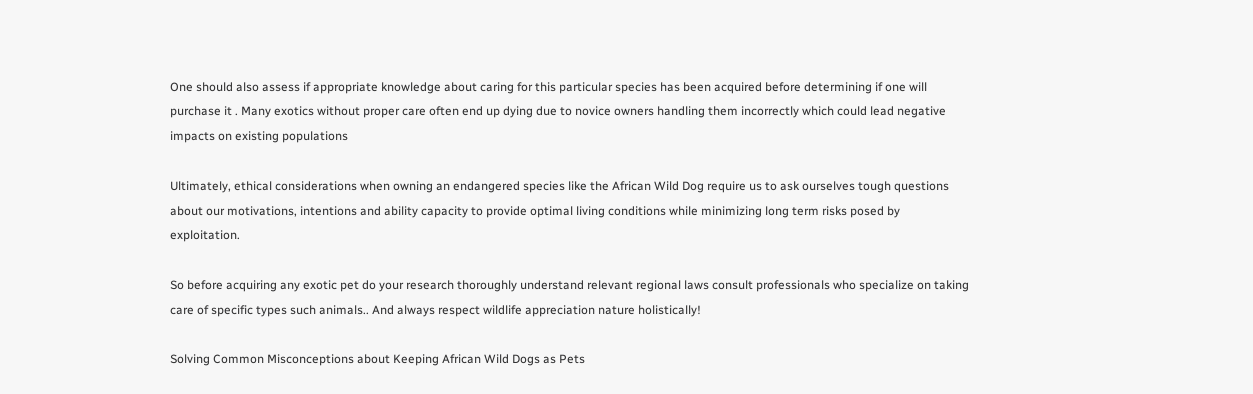One should also assess if appropriate knowledge about caring for this particular species has been acquired before determining if one will purchase it . Many exotics without proper care often end up dying due to novice owners handling them incorrectly which could lead negative impacts on existing populations

Ultimately, ethical considerations when owning an endangered species like the African Wild Dog require us to ask ourselves tough questions about our motivations, intentions and ability capacity to provide optimal living conditions while minimizing long term risks posed by exploitation.

So before acquiring any exotic pet do your research thoroughly understand relevant regional laws consult professionals who specialize on taking care of specific types such animals.. And always respect wildlife appreciation nature holistically!

Solving Common Misconceptions about Keeping African Wild Dogs as Pets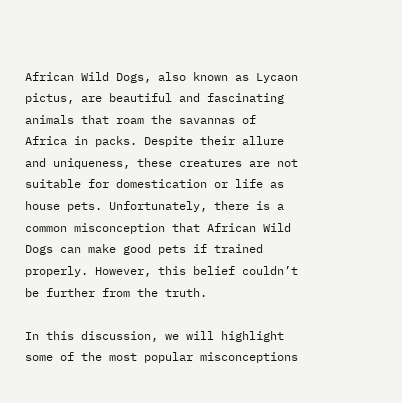African Wild Dogs, also known as Lycaon pictus, are beautiful and fascinating animals that roam the savannas of Africa in packs. Despite their allure and uniqueness, these creatures are not suitable for domestication or life as house pets. Unfortunately, there is a common misconception that African Wild Dogs can make good pets if trained properly. However, this belief couldn’t be further from the truth.

In this discussion, we will highlight some of the most popular misconceptions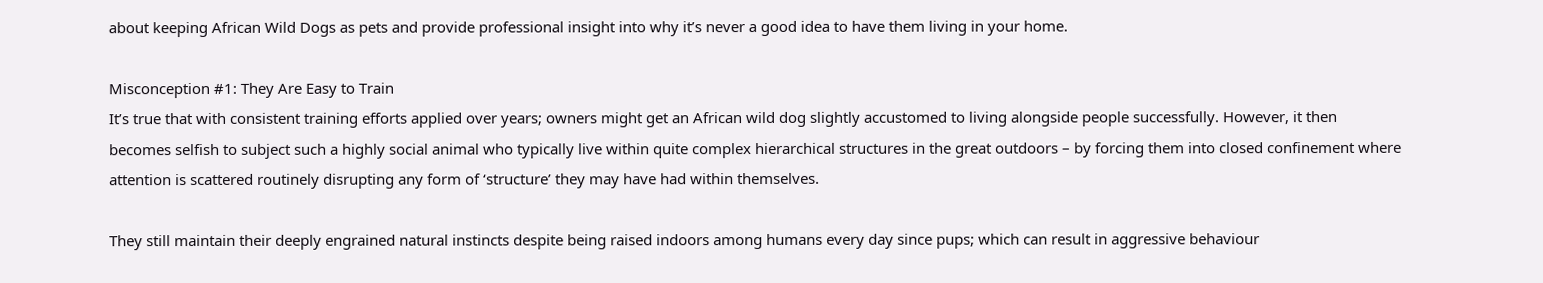about keeping African Wild Dogs as pets and provide professional insight into why it’s never a good idea to have them living in your home.

Misconception #1: They Are Easy to Train
It’s true that with consistent training efforts applied over years; owners might get an African wild dog slightly accustomed to living alongside people successfully. However, it then becomes selfish to subject such a highly social animal who typically live within quite complex hierarchical structures in the great outdoors – by forcing them into closed confinement where attention is scattered routinely disrupting any form of ‘structure’ they may have had within themselves.

They still maintain their deeply engrained natural instincts despite being raised indoors among humans every day since pups; which can result in aggressive behaviour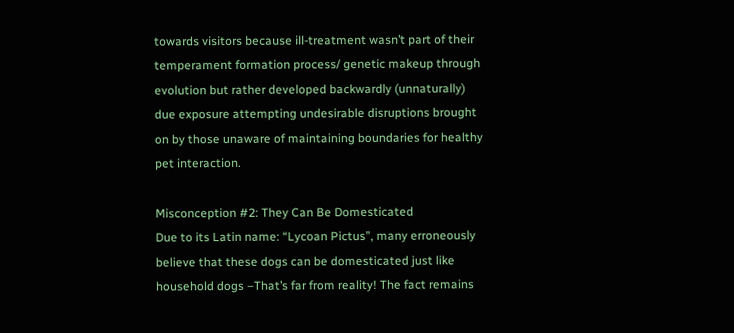towards visitors because ill-treatment wasn’t part of their temperament formation process/ genetic makeup through evolution but rather developed backwardly (unnaturally) due exposure attempting undesirable disruptions brought on by those unaware of maintaining boundaries for healthy pet interaction.

Misconception #2: They Can Be Domesticated
Due to its Latin name: “Lycoan Pictus”, many erroneously believe that these dogs can be domesticated just like household dogs –That’s far from reality! The fact remains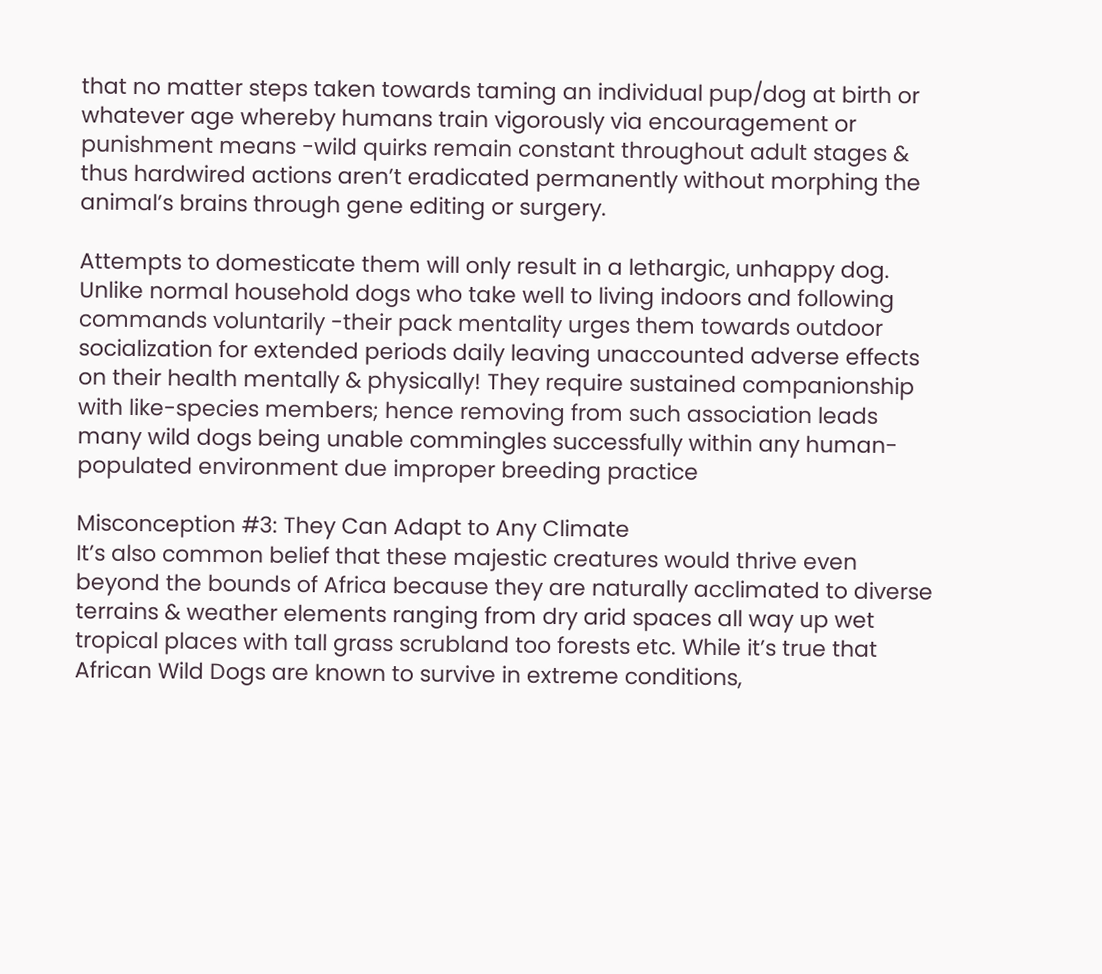that no matter steps taken towards taming an individual pup/dog at birth or whatever age whereby humans train vigorously via encouragement or punishment means -wild quirks remain constant throughout adult stages & thus hardwired actions aren’t eradicated permanently without morphing the animal’s brains through gene editing or surgery.

Attempts to domesticate them will only result in a lethargic, unhappy dog. Unlike normal household dogs who take well to living indoors and following commands voluntarily -their pack mentality urges them towards outdoor socialization for extended periods daily leaving unaccounted adverse effects on their health mentally & physically! They require sustained companionship with like-species members; hence removing from such association leads many wild dogs being unable commingles successfully within any human-populated environment due improper breeding practice

Misconception #3: They Can Adapt to Any Climate
It’s also common belief that these majestic creatures would thrive even beyond the bounds of Africa because they are naturally acclimated to diverse terrains & weather elements ranging from dry arid spaces all way up wet tropical places with tall grass scrubland too forests etc. While it’s true that African Wild Dogs are known to survive in extreme conditions,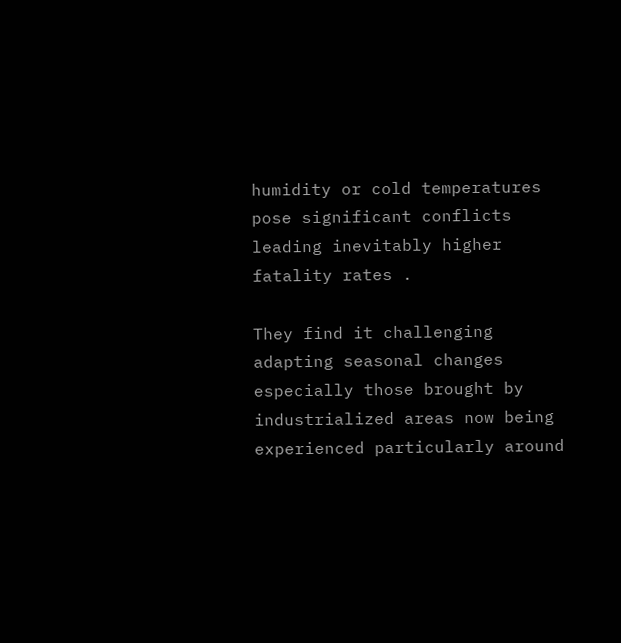humidity or cold temperatures pose significant conflicts leading inevitably higher fatality rates .

They find it challenging adapting seasonal changes especially those brought by industrialized areas now being experienced particularly around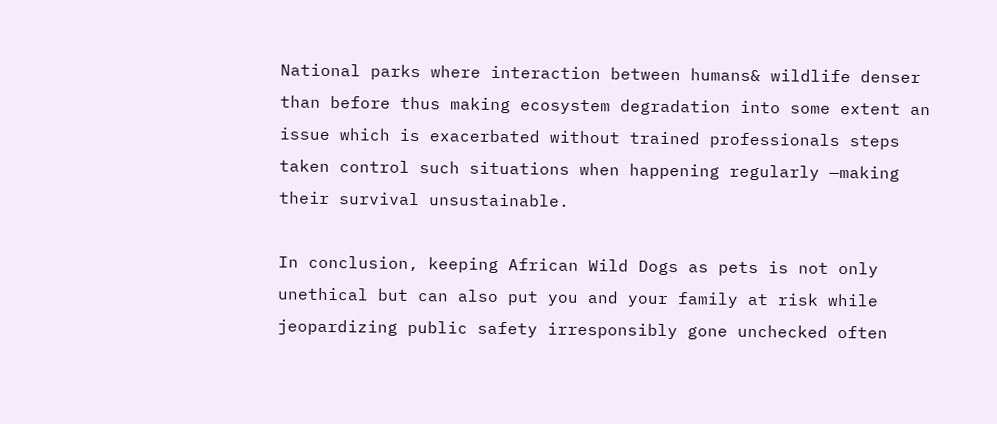National parks where interaction between humans& wildlife denser than before thus making ecosystem degradation into some extent an issue which is exacerbated without trained professionals steps taken control such situations when happening regularly —making their survival unsustainable.

In conclusion, keeping African Wild Dogs as pets is not only unethical but can also put you and your family at risk while jeopardizing public safety irresponsibly gone unchecked often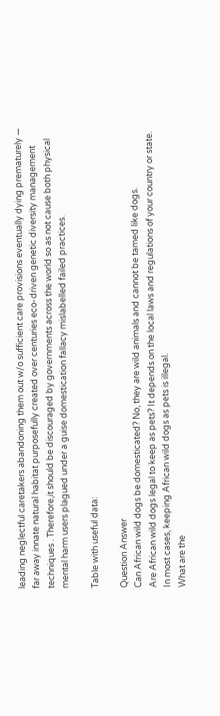leading neglectful caretakers abandoning them out w/o sufficient care provisions eventually dying prematurely — far away innate natural habitat purposefully created over centuries eco-driven genetic diversity management techniques . Therefore,it should be discouraged by governments across the world so as not cause both physical mental harm users plagued under a guise domestication fallacy mislabelled failed practices.

Table with useful data:

Question Answer
Can African wild dogs be domesticated? No, they are wild animals and cannot be tamed like dogs.
Are African wild dogs legal to keep as pets? It depends on the local laws and regulations of your country or state. In most cases, keeping African wild dogs as pets is illegal.
What are the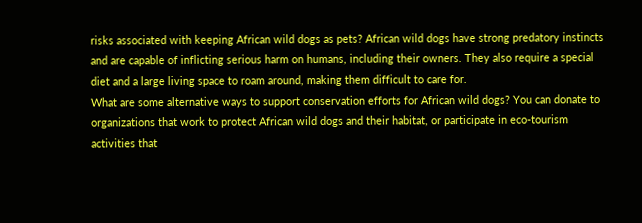risks associated with keeping African wild dogs as pets? African wild dogs have strong predatory instincts and are capable of inflicting serious harm on humans, including their owners. They also require a special diet and a large living space to roam around, making them difficult to care for.
What are some alternative ways to support conservation efforts for African wild dogs? You can donate to organizations that work to protect African wild dogs and their habitat, or participate in eco-tourism activities that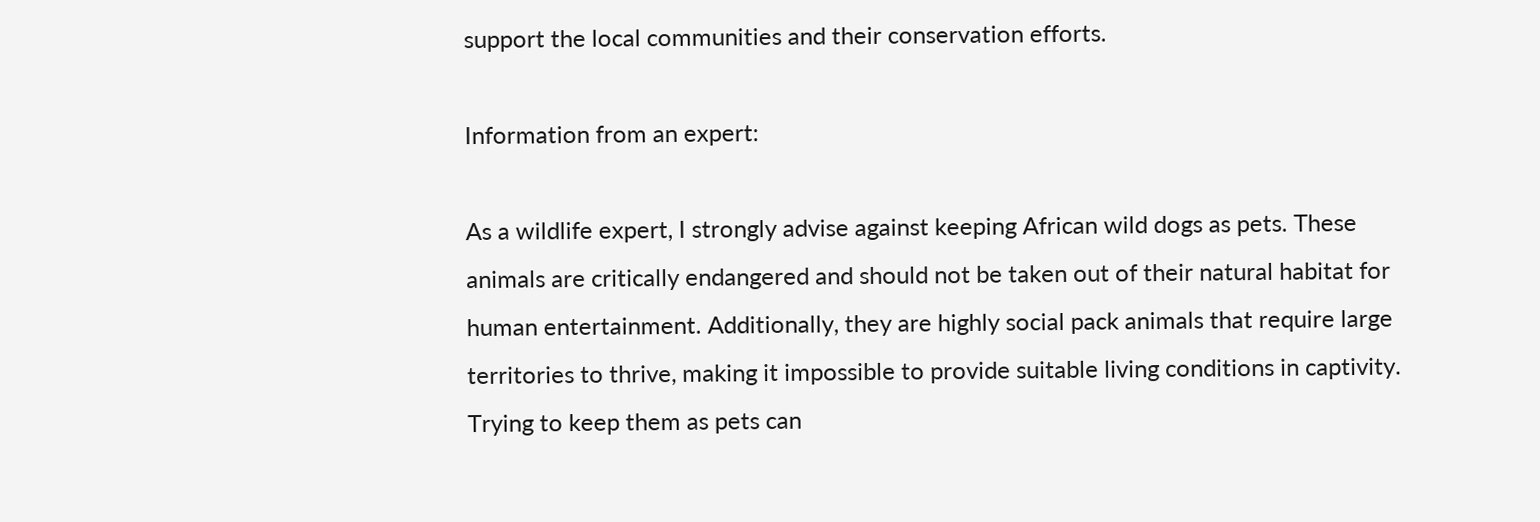support the local communities and their conservation efforts.

Information from an expert:

As a wildlife expert, I strongly advise against keeping African wild dogs as pets. These animals are critically endangered and should not be taken out of their natural habitat for human entertainment. Additionally, they are highly social pack animals that require large territories to thrive, making it impossible to provide suitable living conditions in captivity. Trying to keep them as pets can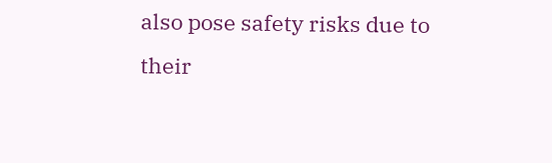also pose safety risks due to their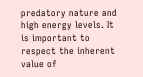predatory nature and high energy levels. It is important to respect the inherent value of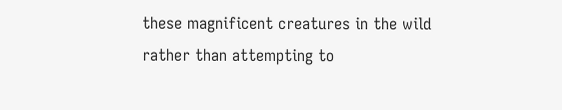these magnificent creatures in the wild rather than attempting to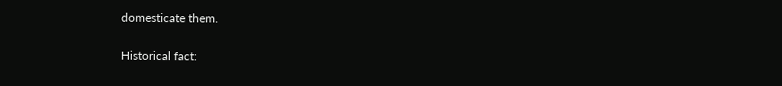domesticate them.

Historical fact: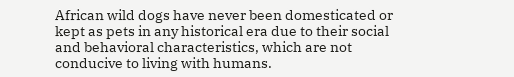African wild dogs have never been domesticated or kept as pets in any historical era due to their social and behavioral characteristics, which are not conducive to living with humans.